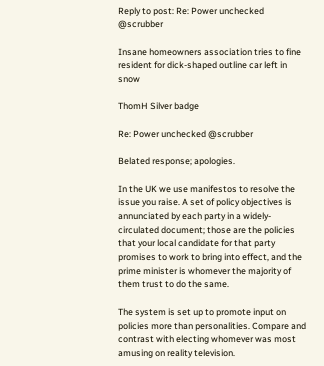Reply to post: Re: Power unchecked @scrubber

Insane homeowners association tries to fine resident for dick-shaped outline car left in snow

ThomH Silver badge

Re: Power unchecked @scrubber

Belated response; apologies.

In the UK we use manifestos to resolve the issue you raise. A set of policy objectives is annunciated by each party in a widely-circulated document; those are the policies that your local candidate for that party promises to work to bring into effect, and the prime minister is whomever the majority of them trust to do the same.

The system is set up to promote input on policies more than personalities. Compare and contrast with electing whomever was most amusing on reality television.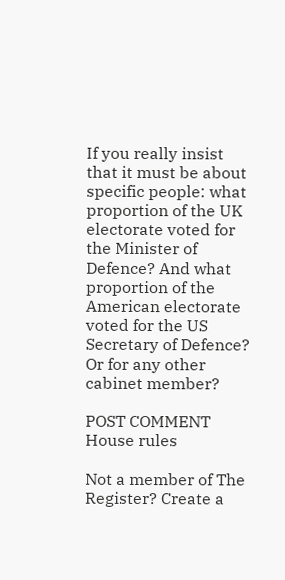If you really insist that it must be about specific people: what proportion of the UK electorate voted for the Minister of Defence? And what proportion of the American electorate voted for the US Secretary of Defence? Or for any other cabinet member?

POST COMMENT House rules

Not a member of The Register? Create a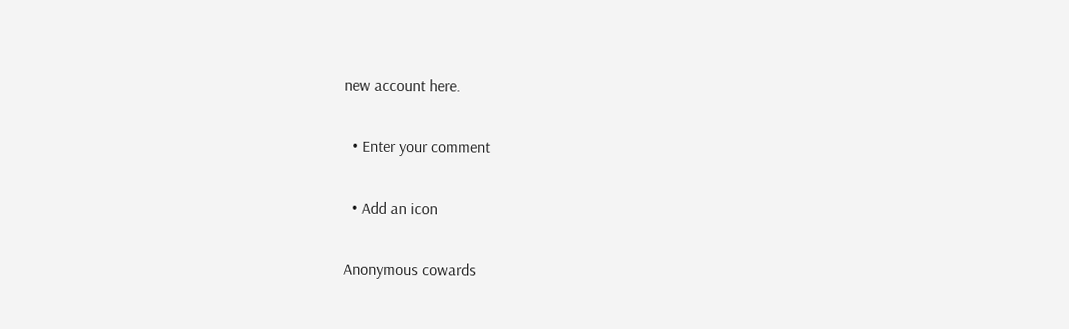new account here.

  • Enter your comment

  • Add an icon

Anonymous cowards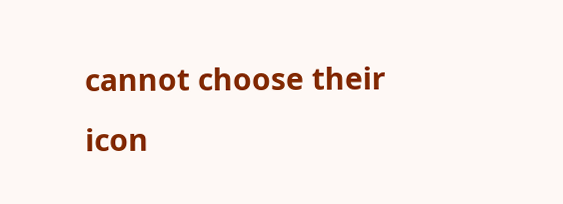cannot choose their icon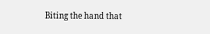Biting the hand that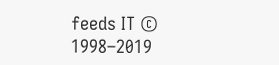feeds IT © 1998–2019